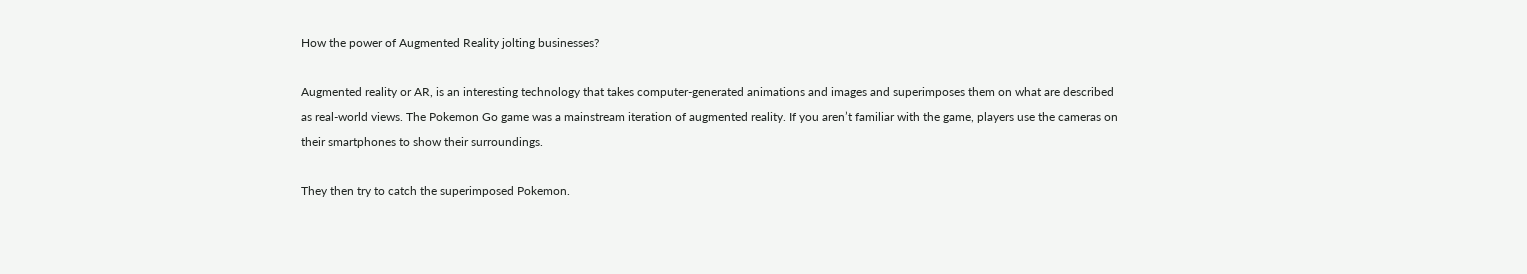How the power of Augmented Reality jolting businesses?

Augmented reality or AR, is an interesting technology that takes computer-generated animations and images and superimposes them on what are described as real-world views. The Pokemon Go game was a mainstream iteration of augmented reality. If you aren’t familiar with the game, players use the cameras on their smartphones to show their surroundings.

They then try to catch the superimposed Pokemon.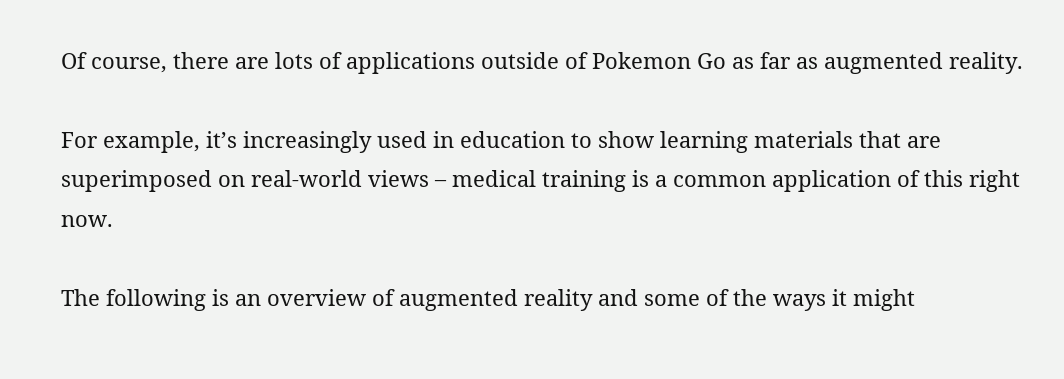Of course, there are lots of applications outside of Pokemon Go as far as augmented reality.

For example, it’s increasingly used in education to show learning materials that are superimposed on real-world views – medical training is a common application of this right now.

The following is an overview of augmented reality and some of the ways it might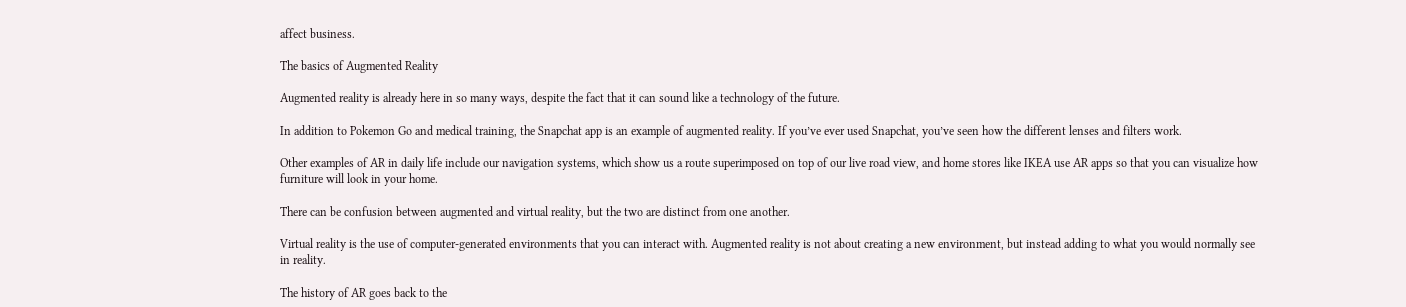affect business.

The basics of Augmented Reality

Augmented reality is already here in so many ways, despite the fact that it can sound like a technology of the future.

In addition to Pokemon Go and medical training, the Snapchat app is an example of augmented reality. If you’ve ever used Snapchat, you’ve seen how the different lenses and filters work.

Other examples of AR in daily life include our navigation systems, which show us a route superimposed on top of our live road view, and home stores like IKEA use AR apps so that you can visualize how furniture will look in your home.

There can be confusion between augmented and virtual reality, but the two are distinct from one another.

Virtual reality is the use of computer-generated environments that you can interact with. Augmented reality is not about creating a new environment, but instead adding to what you would normally see in reality.

The history of AR goes back to the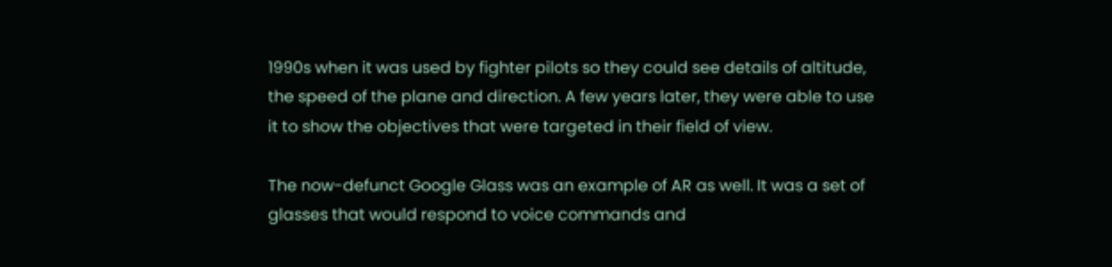1990s when it was used by fighter pilots so they could see details of altitude, the speed of the plane and direction. A few years later, they were able to use it to show the objectives that were targeted in their field of view.

The now-defunct Google Glass was an example of AR as well. It was a set of glasses that would respond to voice commands and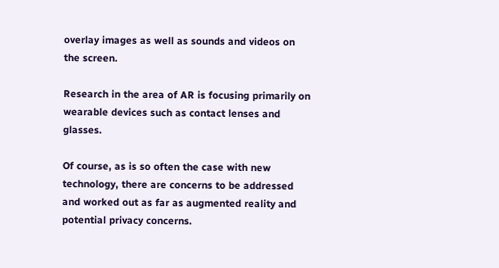overlay images as well as sounds and videos on the screen.

Research in the area of AR is focusing primarily on wearable devices such as contact lenses and glasses.

Of course, as is so often the case with new technology, there are concerns to be addressed and worked out as far as augmented reality and potential privacy concerns.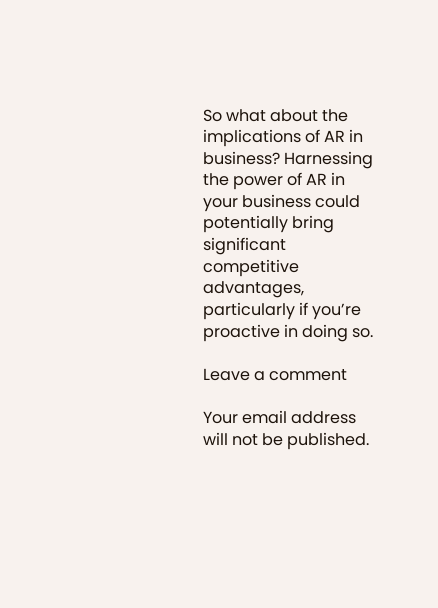So what about the implications of AR in business? Harnessing the power of AR in your business could potentially bring significant competitive advantages, particularly if you’re proactive in doing so.

Leave a comment

Your email address will not be published.